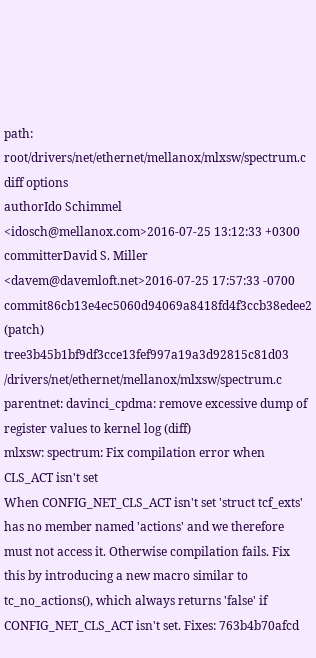path: root/drivers/net/ethernet/mellanox/mlxsw/spectrum.c
diff options
authorIdo Schimmel <idosch@mellanox.com>2016-07-25 13:12:33 +0300
committerDavid S. Miller <davem@davemloft.net>2016-07-25 17:57:33 -0700
commit86cb13e4ec5060d94069a8418fd4f3ccb38edee2 (patch)
tree3b45b1bf9df3cce13fef997a19a3d92815c81d03 /drivers/net/ethernet/mellanox/mlxsw/spectrum.c
parentnet: davinci_cpdma: remove excessive dump of register values to kernel log (diff)
mlxsw: spectrum: Fix compilation error when CLS_ACT isn't set
When CONFIG_NET_CLS_ACT isn't set 'struct tcf_exts' has no member named 'actions' and we therefore must not access it. Otherwise compilation fails. Fix this by introducing a new macro similar to tc_no_actions(), which always returns 'false' if CONFIG_NET_CLS_ACT isn't set. Fixes: 763b4b70afcd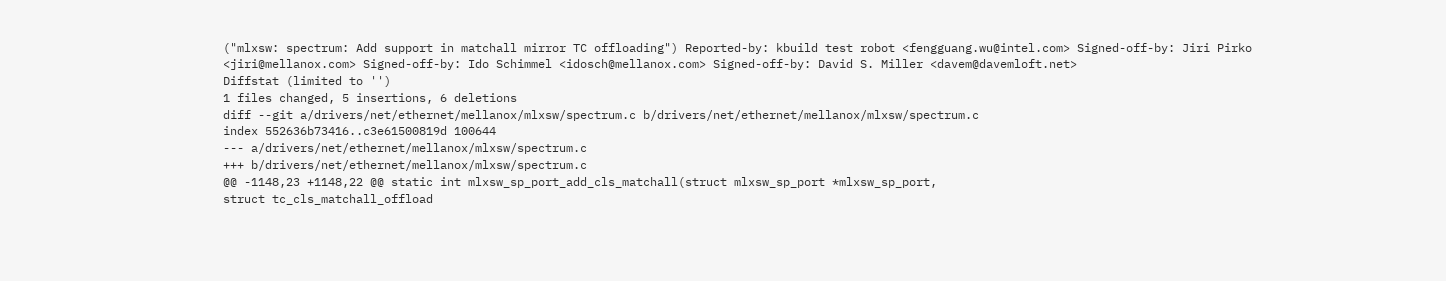("mlxsw: spectrum: Add support in matchall mirror TC offloading") Reported-by: kbuild test robot <fengguang.wu@intel.com> Signed-off-by: Jiri Pirko <jiri@mellanox.com> Signed-off-by: Ido Schimmel <idosch@mellanox.com> Signed-off-by: David S. Miller <davem@davemloft.net>
Diffstat (limited to '')
1 files changed, 5 insertions, 6 deletions
diff --git a/drivers/net/ethernet/mellanox/mlxsw/spectrum.c b/drivers/net/ethernet/mellanox/mlxsw/spectrum.c
index 552636b73416..c3e61500819d 100644
--- a/drivers/net/ethernet/mellanox/mlxsw/spectrum.c
+++ b/drivers/net/ethernet/mellanox/mlxsw/spectrum.c
@@ -1148,23 +1148,22 @@ static int mlxsw_sp_port_add_cls_matchall(struct mlxsw_sp_port *mlxsw_sp_port,
struct tc_cls_matchall_offload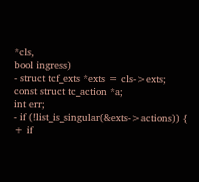*cls,
bool ingress)
- struct tcf_exts *exts = cls->exts;
const struct tc_action *a;
int err;
- if (!list_is_singular(&exts->actions)) {
+ if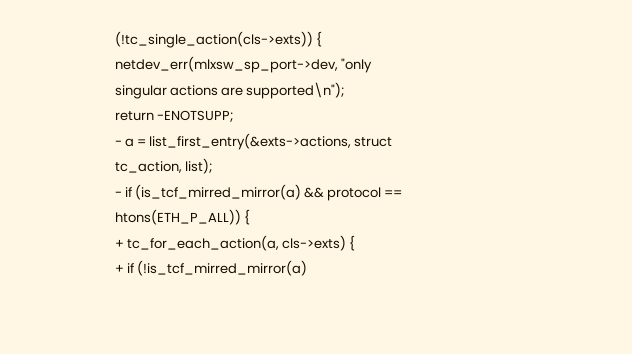(!tc_single_action(cls->exts)) {
netdev_err(mlxsw_sp_port->dev, "only singular actions are supported\n");
return -ENOTSUPP;
- a = list_first_entry(&exts->actions, struct tc_action, list);
- if (is_tcf_mirred_mirror(a) && protocol == htons(ETH_P_ALL)) {
+ tc_for_each_action(a, cls->exts) {
+ if (!is_tcf_mirred_mirror(a)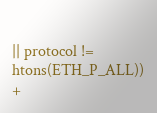|| protocol != htons(ETH_P_ALL))
+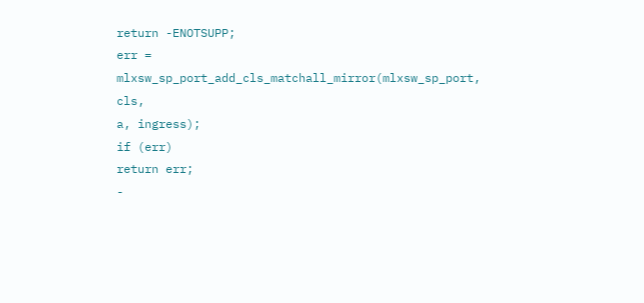return -ENOTSUPP;
err = mlxsw_sp_port_add_cls_matchall_mirror(mlxsw_sp_port, cls,
a, ingress);
if (err)
return err;
-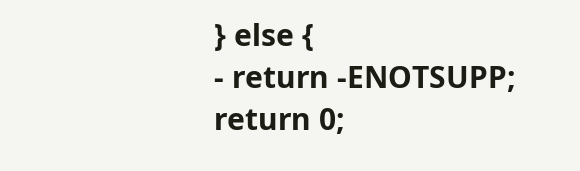} else {
- return -ENOTSUPP;
return 0;